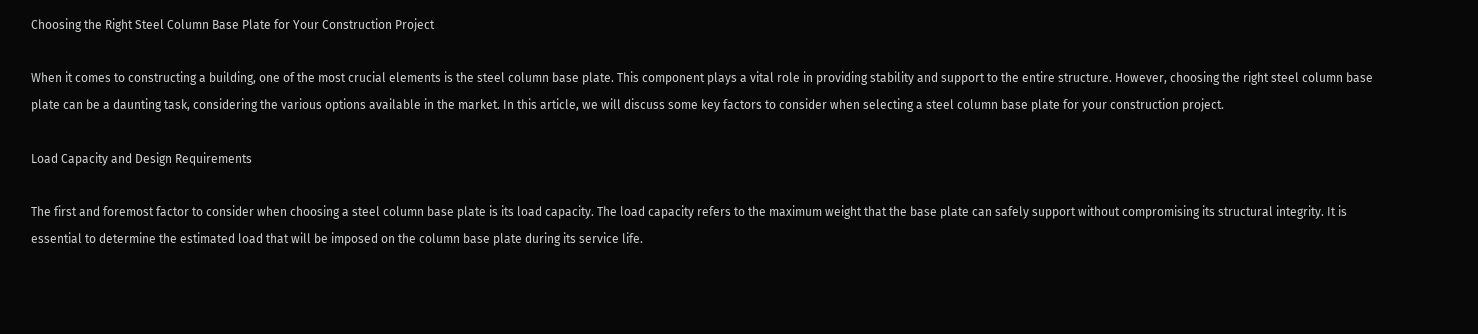Choosing the Right Steel Column Base Plate for Your Construction Project

When it comes to constructing a building, one of the most crucial elements is the steel column base plate. This component plays a vital role in providing stability and support to the entire structure. However, choosing the right steel column base plate can be a daunting task, considering the various options available in the market. In this article, we will discuss some key factors to consider when selecting a steel column base plate for your construction project.

Load Capacity and Design Requirements

The first and foremost factor to consider when choosing a steel column base plate is its load capacity. The load capacity refers to the maximum weight that the base plate can safely support without compromising its structural integrity. It is essential to determine the estimated load that will be imposed on the column base plate during its service life.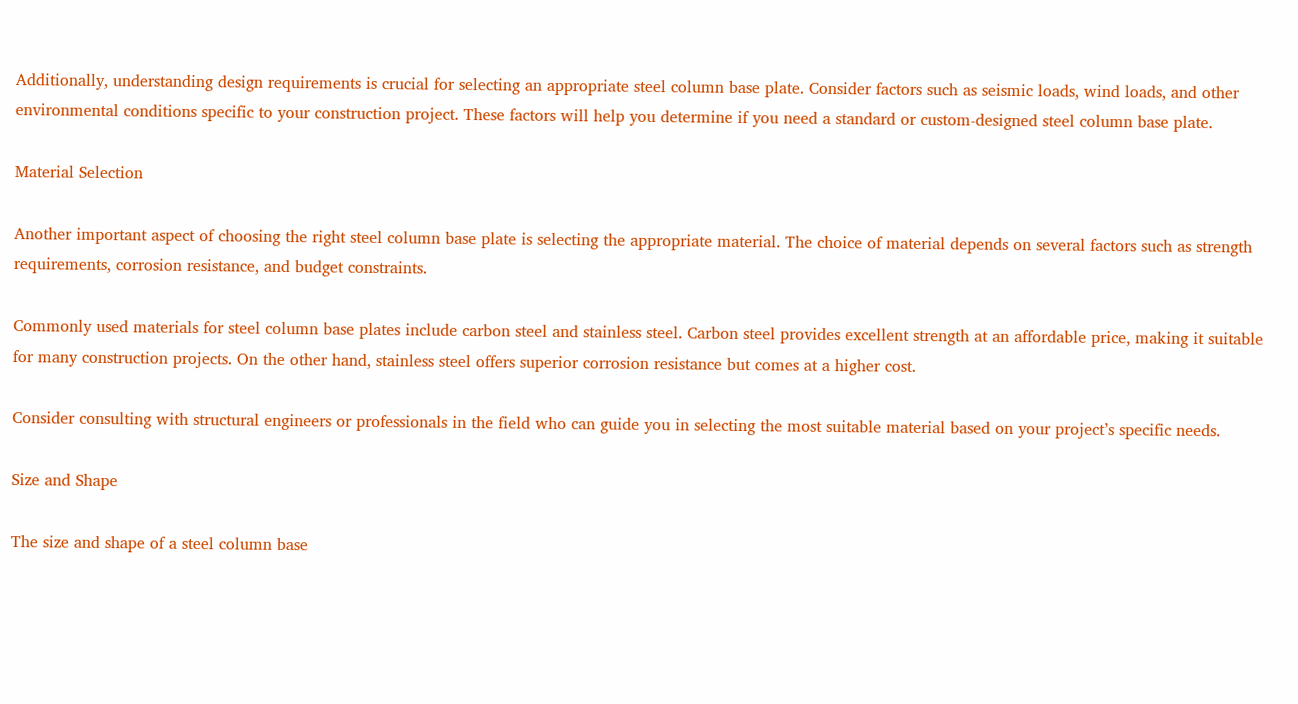Additionally, understanding design requirements is crucial for selecting an appropriate steel column base plate. Consider factors such as seismic loads, wind loads, and other environmental conditions specific to your construction project. These factors will help you determine if you need a standard or custom-designed steel column base plate.

Material Selection

Another important aspect of choosing the right steel column base plate is selecting the appropriate material. The choice of material depends on several factors such as strength requirements, corrosion resistance, and budget constraints.

Commonly used materials for steel column base plates include carbon steel and stainless steel. Carbon steel provides excellent strength at an affordable price, making it suitable for many construction projects. On the other hand, stainless steel offers superior corrosion resistance but comes at a higher cost.

Consider consulting with structural engineers or professionals in the field who can guide you in selecting the most suitable material based on your project’s specific needs.

Size and Shape

The size and shape of a steel column base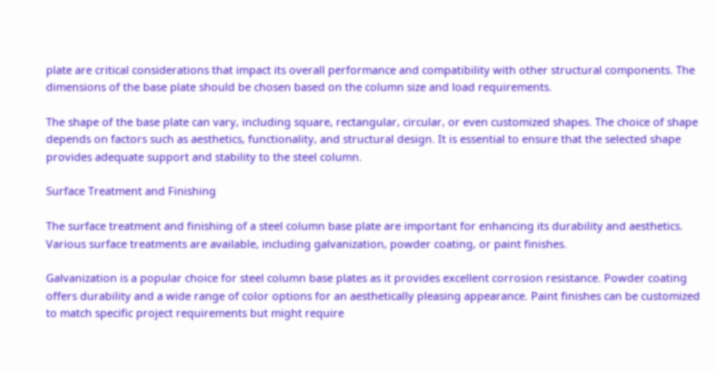plate are critical considerations that impact its overall performance and compatibility with other structural components. The dimensions of the base plate should be chosen based on the column size and load requirements.

The shape of the base plate can vary, including square, rectangular, circular, or even customized shapes. The choice of shape depends on factors such as aesthetics, functionality, and structural design. It is essential to ensure that the selected shape provides adequate support and stability to the steel column.

Surface Treatment and Finishing

The surface treatment and finishing of a steel column base plate are important for enhancing its durability and aesthetics. Various surface treatments are available, including galvanization, powder coating, or paint finishes.

Galvanization is a popular choice for steel column base plates as it provides excellent corrosion resistance. Powder coating offers durability and a wide range of color options for an aesthetically pleasing appearance. Paint finishes can be customized to match specific project requirements but might require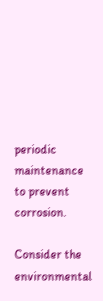periodic maintenance to prevent corrosion.

Consider the environmental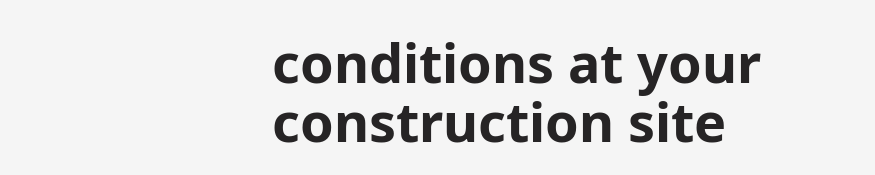conditions at your construction site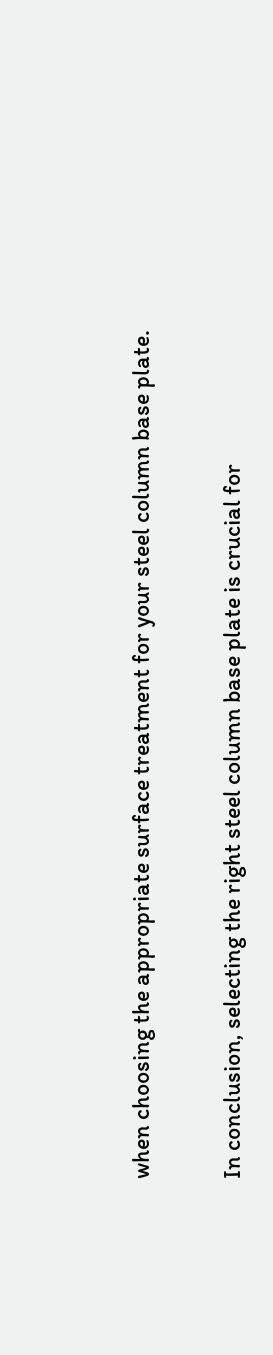when choosing the appropriate surface treatment for your steel column base plate.

In conclusion, selecting the right steel column base plate is crucial for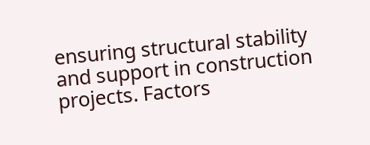ensuring structural stability and support in construction projects. Factors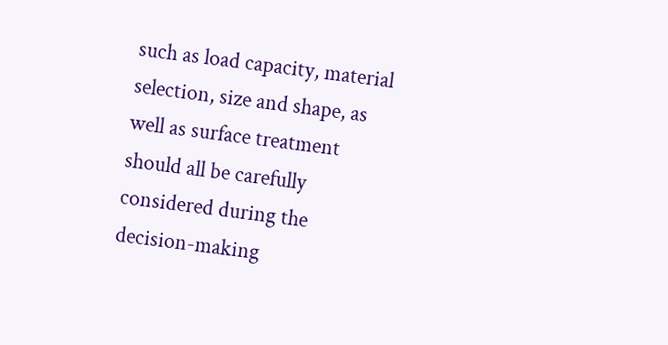such as load capacity, material selection, size and shape, as well as surface treatment should all be carefully considered during the decision-making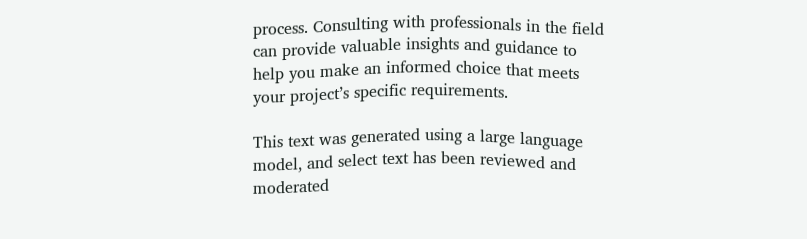process. Consulting with professionals in the field can provide valuable insights and guidance to help you make an informed choice that meets your project’s specific requirements.

This text was generated using a large language model, and select text has been reviewed and moderated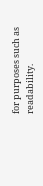for purposes such as readability.